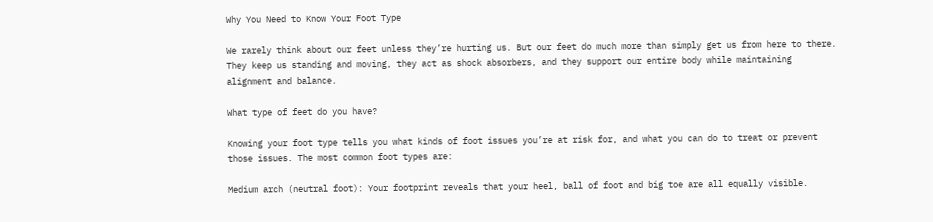Why You Need to Know Your Foot Type

We rarely think about our feet unless they’re hurting us. But our feet do much more than simply get us from here to there. They keep us standing and moving, they act as shock absorbers, and they support our entire body while maintaining alignment and balance.

What type of feet do you have?

Knowing your foot type tells you what kinds of foot issues you’re at risk for, and what you can do to treat or prevent those issues. The most common foot types are:

Medium arch (neutral foot): Your footprint reveals that your heel, ball of foot and big toe are all equally visible.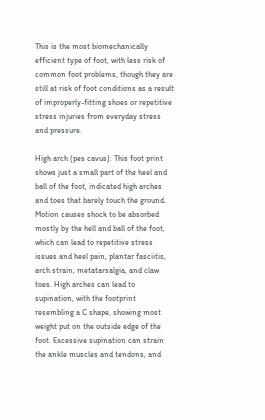This is the most biomechanically efficient type of foot, with less risk of common foot problems, though they are still at risk of foot conditions as a result of improperly-fitting shoes or repetitive stress injuries from everyday stress and pressure.

High arch (pes cavus): This foot print shows just a small part of the heel and ball of the foot, indicated high arches and toes that barely touch the ground. Motion causes shock to be absorbed mostly by the hell and ball of the foot, which can lead to repetitive stress issues and heel pain, plantar fasciitis, arch strain, metatarsalgia, and claw toes. High arches can lead to supination, with the footprint resembling a C shape, showing most weight put on the outside edge of the foot. Excessive supination can strain the ankle muscles and tendons, and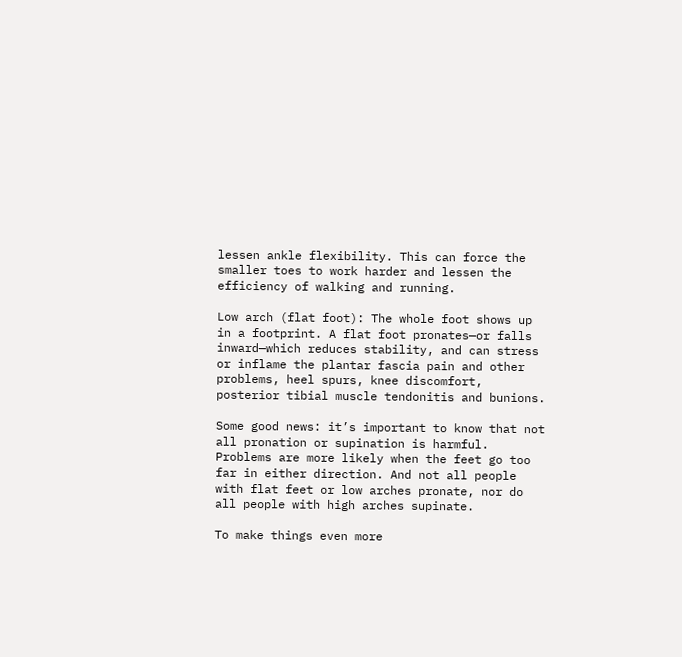lessen ankle flexibility. This can force the smaller toes to work harder and lessen the efficiency of walking and running.

Low arch (flat foot): The whole foot shows up in a footprint. A flat foot pronates—or falls inward—which reduces stability, and can stress or inflame the plantar fascia pain and other problems, heel spurs, knee discomfort, posterior tibial muscle tendonitis and bunions.

Some good news: it’s important to know that not all pronation or supination is harmful. Problems are more likely when the feet go too far in either direction. And not all people with flat feet or low arches pronate, nor do all people with high arches supinate.

To make things even more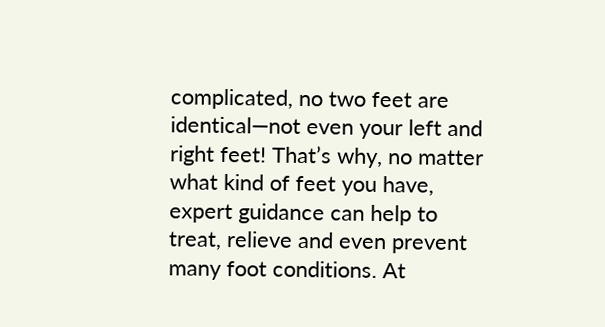complicated, no two feet are identical—not even your left and right feet! That’s why, no matter what kind of feet you have, expert guidance can help to treat, relieve and even prevent many foot conditions. At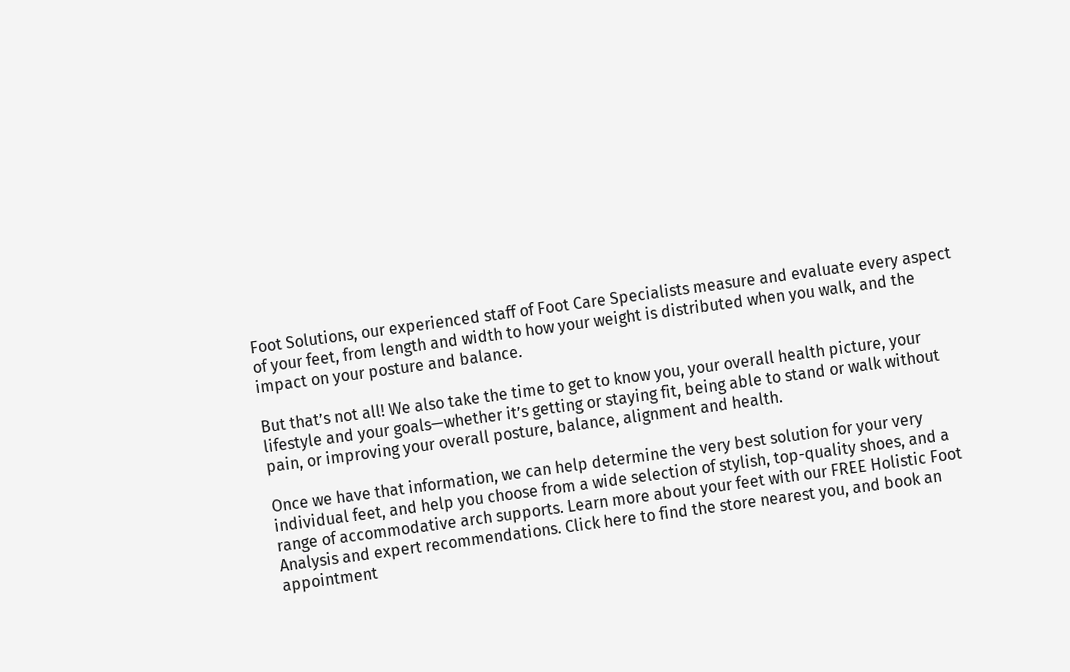Foot Solutions, our experienced staff of Foot Care Specialists measure and evaluate every aspect of your feet, from length and width to how your weight is distributed when you walk, and the impact on your posture and balance.

But that’s not all! We also take the time to get to know you, your overall health picture, your lifestyle and your goals—whether it’s getting or staying fit, being able to stand or walk without pain, or improving your overall posture, balance, alignment and health.

Once we have that information, we can help determine the very best solution for your very individual feet, and help you choose from a wide selection of stylish, top-quality shoes, and a range of accommodative arch supports. Learn more about your feet with our FREE Holistic Foot Analysis and expert recommendations. Click here to find the store nearest you, and book an appointment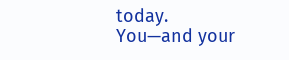today. You—and your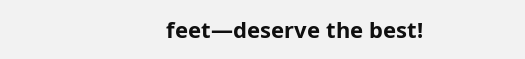feet—deserve the best!